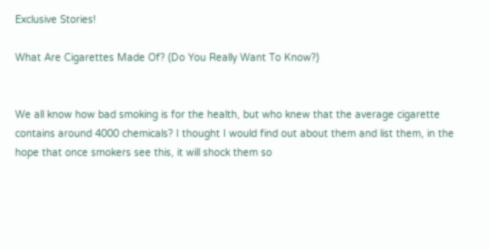Exclusive Stories!

What Are Cigarettes Made Of? (Do You Really Want To Know?)


We all know how bad smoking is for the health, but who knew that the average cigarette contains around 4000 chemicals? I thought I would find out about them and list them, in the hope that once smokers see this, it will shock them so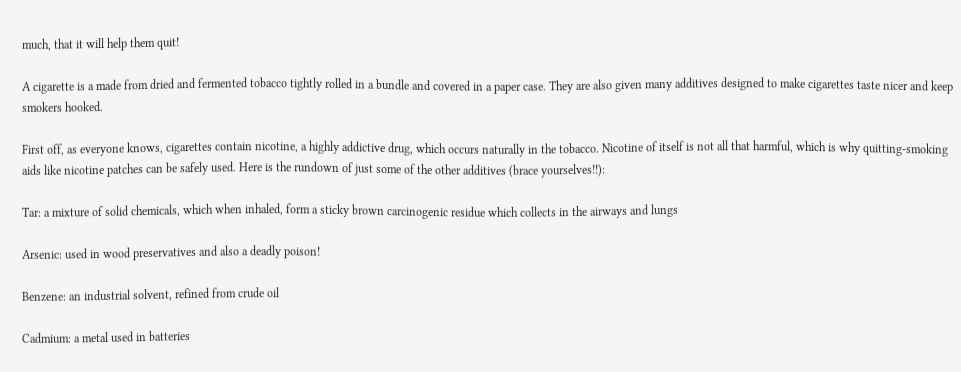much, that it will help them quit!

A cigarette is a made from dried and fermented tobacco tightly rolled in a bundle and covered in a paper case. They are also given many additives designed to make cigarettes taste nicer and keep smokers hooked.

First off, as everyone knows, cigarettes contain nicotine, a highly addictive drug, which occurs naturally in the tobacco. Nicotine of itself is not all that harmful, which is why quitting-smoking aids like nicotine patches can be safely used. Here is the rundown of just some of the other additives (brace yourselves!!):

Tar: a mixture of solid chemicals, which when inhaled, form a sticky brown carcinogenic residue which collects in the airways and lungs

Arsenic: used in wood preservatives and also a deadly poison!

Benzene: an industrial solvent, refined from crude oil

Cadmium: a metal used in batteries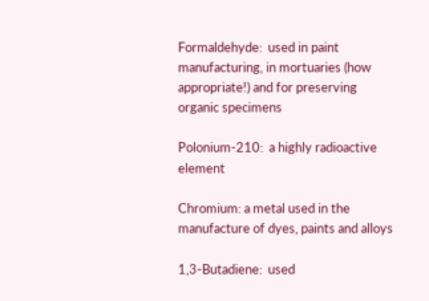Formaldehyde:  used in paint manufacturing, in mortuaries (how appropriate!) and for preserving organic specimens

Polonium-210:  a highly radioactive element

Chromium: a metal used in the manufacture of dyes, paints and alloys

1,3-Butadiene:  used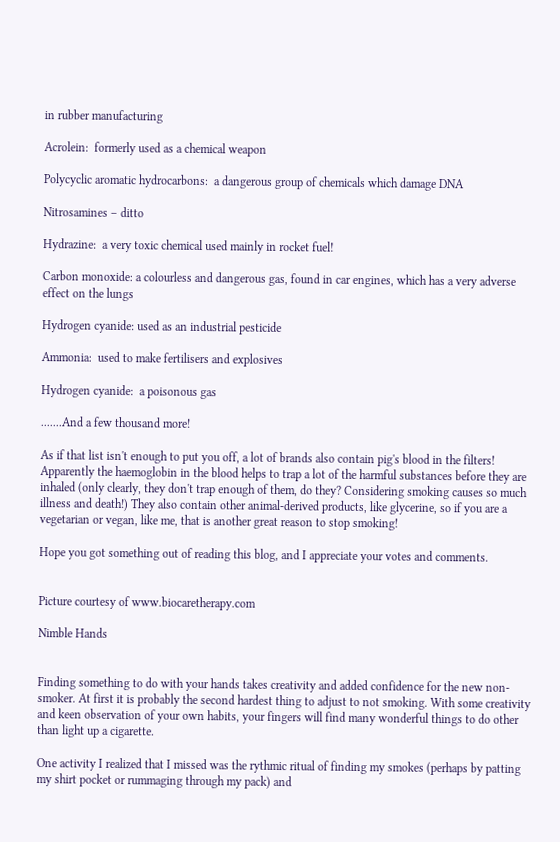in rubber manufacturing

Acrolein:  formerly used as a chemical weapon

Polycyclic aromatic hydrocarbons:  a dangerous group of chemicals which damage DNA

Nitrosamines – ditto

Hydrazine:  a very toxic chemical used mainly in rocket fuel!

Carbon monoxide: a colourless and dangerous gas, found in car engines, which has a very adverse effect on the lungs

Hydrogen cyanide: used as an industrial pesticide

Ammonia:  used to make fertilisers and explosives

Hydrogen cyanide:  a poisonous gas

.......And a few thousand more!

As if that list isn't enough to put you off, a lot of brands also contain pig's blood in the filters! Apparently the haemoglobin in the blood helps to trap a lot of the harmful substances before they are inhaled (only clearly, they don't trap enough of them, do they? Considering smoking causes so much illness and death!) They also contain other animal-derived products, like glycerine, so if you are a vegetarian or vegan, like me, that is another great reason to stop smoking!

Hope you got something out of reading this blog, and I appreciate your votes and comments.


Picture courtesy of www.biocaretherapy.com

Nimble Hands


Finding something to do with your hands takes creativity and added confidence for the new non-smoker. At first it is probably the second hardest thing to adjust to not smoking. With some creativity and keen observation of your own habits, your fingers will find many wonderful things to do other than light up a cigarette.

One activity I realized that I missed was the rythmic ritual of finding my smokes (perhaps by patting my shirt pocket or rummaging through my pack) and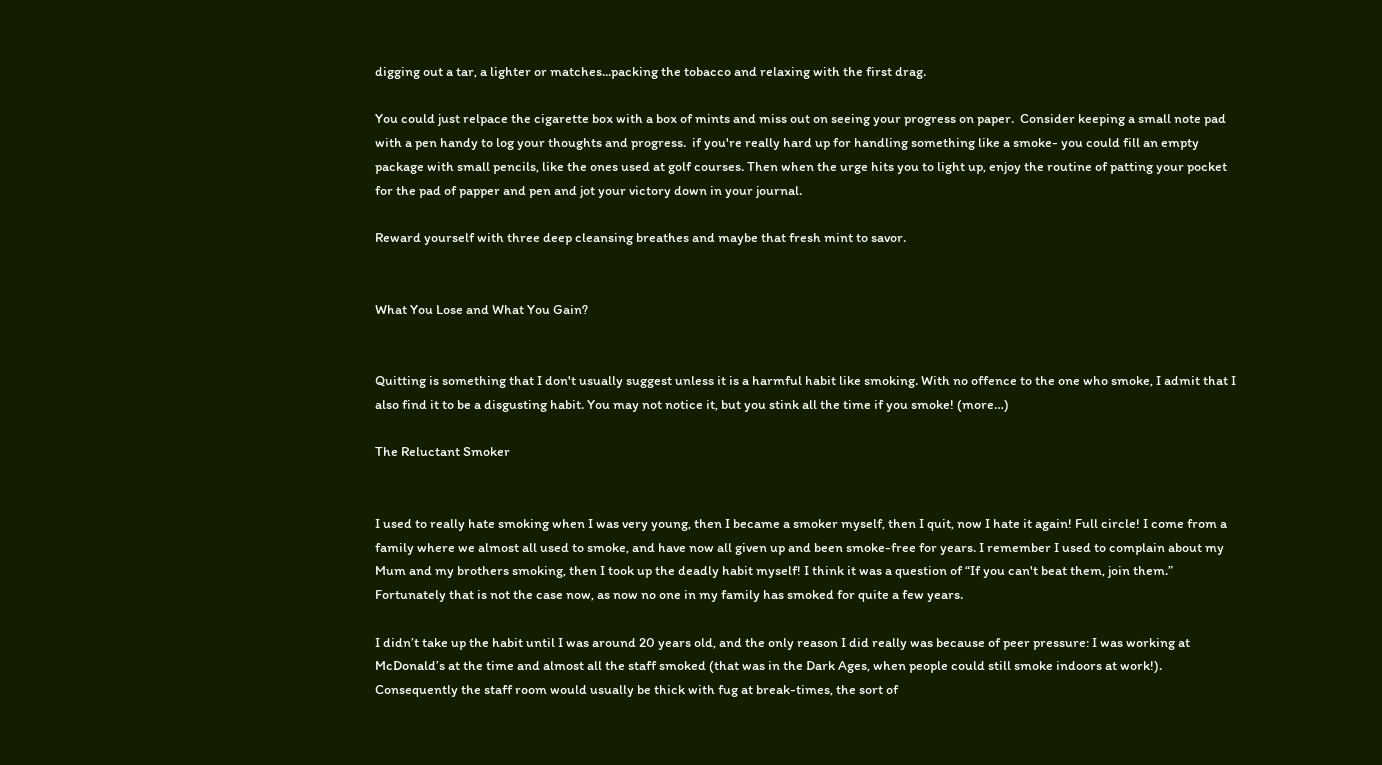digging out a tar, a lighter or matches...packing the tobacco and relaxing with the first drag.

You could just relpace the cigarette box with a box of mints and miss out on seeing your progress on paper.  Consider keeping a small note pad with a pen handy to log your thoughts and progress.  if you're really hard up for handling something like a smoke- you could fill an empty package with small pencils, like the ones used at golf courses. Then when the urge hits you to light up, enjoy the routine of patting your pocket for the pad of papper and pen and jot your victory down in your journal.

Reward yourself with three deep cleansing breathes and maybe that fresh mint to savor.


What You Lose and What You Gain?


Quitting is something that I don't usually suggest unless it is a harmful habit like smoking. With no offence to the one who smoke, I admit that I also find it to be a disgusting habit. You may not notice it, but you stink all the time if you smoke! (more…)

The Reluctant Smoker


I used to really hate smoking when I was very young, then I became a smoker myself, then I quit, now I hate it again! Full circle! I come from a family where we almost all used to smoke, and have now all given up and been smoke-free for years. I remember I used to complain about my Mum and my brothers smoking, then I took up the deadly habit myself! I think it was a question of “If you can't beat them, join them.” Fortunately that is not the case now, as now no one in my family has smoked for quite a few years.

I didn’t take up the habit until I was around 20 years old, and the only reason I did really was because of peer pressure: I was working at McDonald’s at the time and almost all the staff smoked (that was in the Dark Ages, when people could still smoke indoors at work!). Consequently the staff room would usually be thick with fug at break-times, the sort of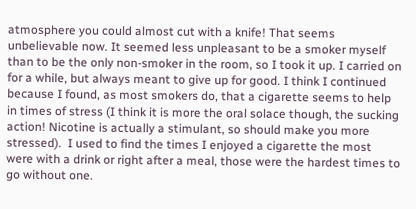atmosphere you could almost cut with a knife! That seems unbelievable now. It seemed less unpleasant to be a smoker myself than to be the only non-smoker in the room, so I took it up. I carried on for a while, but always meant to give up for good. I think I continued because I found, as most smokers do, that a cigarette seems to help in times of stress (I think it is more the oral solace though, the sucking action! Nicotine is actually a stimulant, so should make you more stressed).  I used to find the times I enjoyed a cigarette the most were with a drink or right after a meal, those were the hardest times to go without one.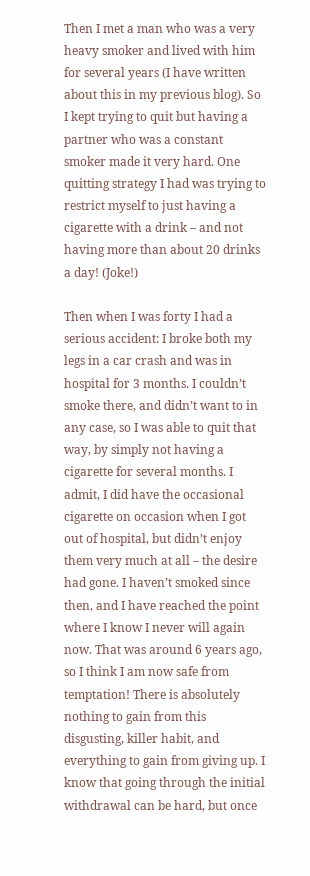Then I met a man who was a very heavy smoker and lived with him for several years (I have written about this in my previous blog). So I kept trying to quit but having a partner who was a constant smoker made it very hard. One quitting strategy I had was trying to restrict myself to just having a cigarette with a drink – and not having more than about 20 drinks a day! (Joke!)

Then when I was forty I had a serious accident: I broke both my legs in a car crash and was in hospital for 3 months. I couldn’t smoke there, and didn’t want to in any case, so I was able to quit that way, by simply not having a cigarette for several months. I admit, I did have the occasional cigarette on occasion when I got out of hospital, but didn’t enjoy them very much at all – the desire had gone. I haven’t smoked since then, and I have reached the point where I know I never will again now. That was around 6 years ago, so I think I am now safe from temptation! There is absolutely nothing to gain from this disgusting, killer habit, and everything to gain from giving up. I know that going through the initial withdrawal can be hard, but once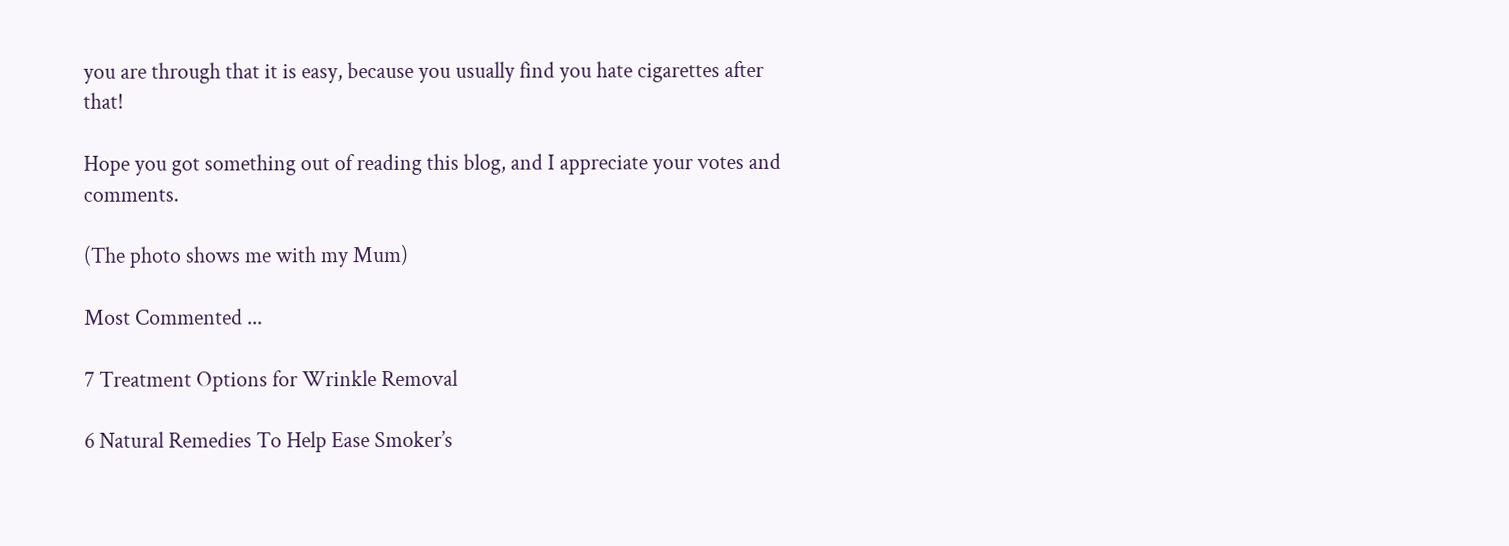you are through that it is easy, because you usually find you hate cigarettes after that!

Hope you got something out of reading this blog, and I appreciate your votes and comments.

(The photo shows me with my Mum)

Most Commented ...

7 Treatment Options for Wrinkle Removal

6 Natural Remedies To Help Ease Smoker’s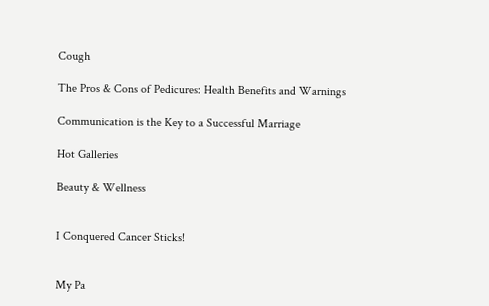Cough

The Pros & Cons of Pedicures: Health Benefits and Warnings

Communication is the Key to a Successful Marriage

Hot Galleries

Beauty & Wellness


I Conquered Cancer Sticks!


My Pa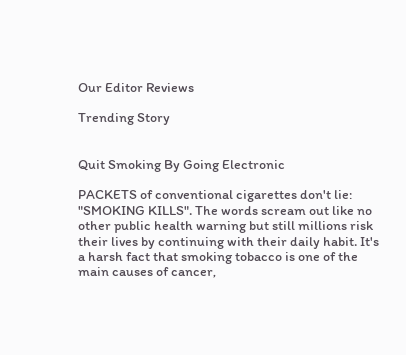Our Editor Reviews

Trending Story


Quit Smoking By Going Electronic

PACKETS of conventional cigarettes don't lie: "SMOKING KILLS". The words scream out like no other public health warning but still millions risk their lives by continuing with their daily habit. It's a harsh fact that smoking tobacco is one of the main causes of cancer,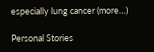especially lung cancer (more…)

Personal Stories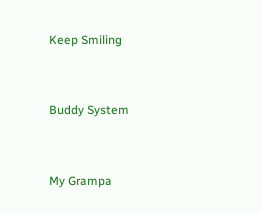Keep Smiling


Buddy System


My Grampa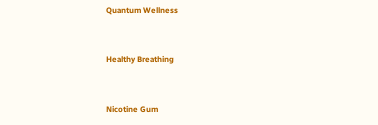Quantum Wellness


Healthy Breathing


Nicotine Gum